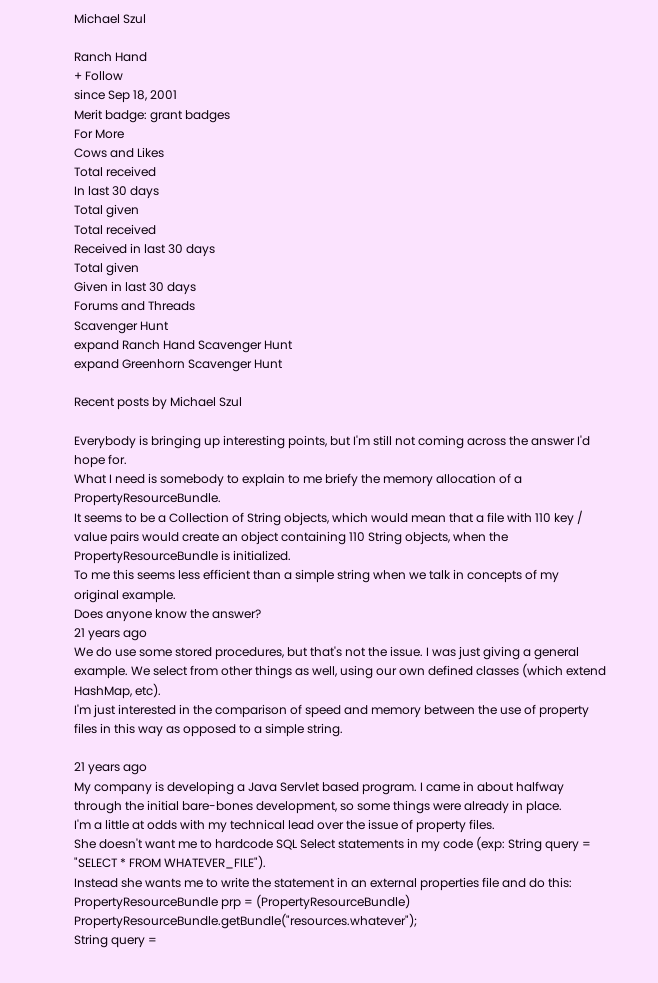Michael Szul

Ranch Hand
+ Follow
since Sep 18, 2001
Merit badge: grant badges
For More
Cows and Likes
Total received
In last 30 days
Total given
Total received
Received in last 30 days
Total given
Given in last 30 days
Forums and Threads
Scavenger Hunt
expand Ranch Hand Scavenger Hunt
expand Greenhorn Scavenger Hunt

Recent posts by Michael Szul

Everybody is bringing up interesting points, but I'm still not coming across the answer I'd hope for.
What I need is somebody to explain to me briefy the memory allocation of a PropertyResourceBundle.
It seems to be a Collection of String objects, which would mean that a file with 110 key / value pairs would create an object containing 110 String objects, when the PropertyResourceBundle is initialized.
To me this seems less efficient than a simple string when we talk in concepts of my original example.
Does anyone know the answer?
21 years ago
We do use some stored procedures, but that's not the issue. I was just giving a general example. We select from other things as well, using our own defined classes (which extend HashMap, etc).
I'm just interested in the comparison of speed and memory between the use of property files in this way as opposed to a simple string.

21 years ago
My company is developing a Java Servlet based program. I came in about halfway through the initial bare-bones development, so some things were already in place.
I'm a little at odds with my technical lead over the issue of property files.
She doesn't want me to hardcode SQL Select statements in my code (exp: String query = "SELECT * FROM WHATEVER_FILE").
Instead she wants me to write the statement in an external properties file and do this:
PropertyResourceBundle prp = (PropertyResourceBundle) PropertyResourceBundle.getBundle("resources.whatever");
String query =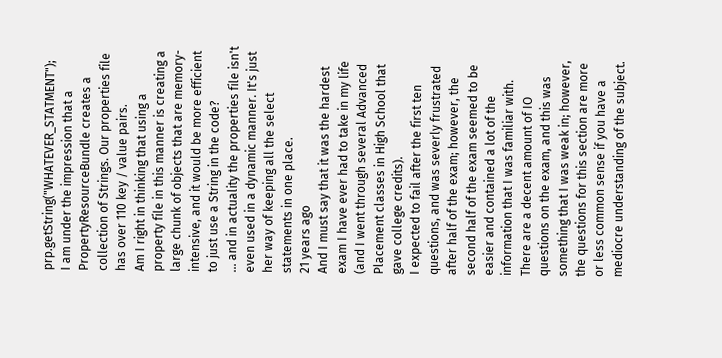prp.getString("WHATEVER_STATMENT");
I am under the impression that a PropertyResourceBundle creates a collection of Strings. Our properties file has over 110 key / value pairs.
Am I right in thinking that using a property file in this manner is creating a large chunk of objects that are memory-intensive, and it would be more efficient to just use a String in the code?
... and in actuality the properties file isn't even used in a dynamic manner. It's just her way of keeping all the select statements in one place.
21 years ago
And I must say that it was the hardest exam I have ever had to take in my life (and I went through several Advanced Placement classes in High School that gave college credits).
I expected to fail after the first ten questions, and was severly frustrated after half of the exam; however, the second half of the exam seemed to be easier and contained a lot of the information that I was familiar with.
There are a decent amount of IO questions on the exam, and this was something that I was weak in; however, the questions for this section are more or less common sense if you have a mediocre understanding of the subject.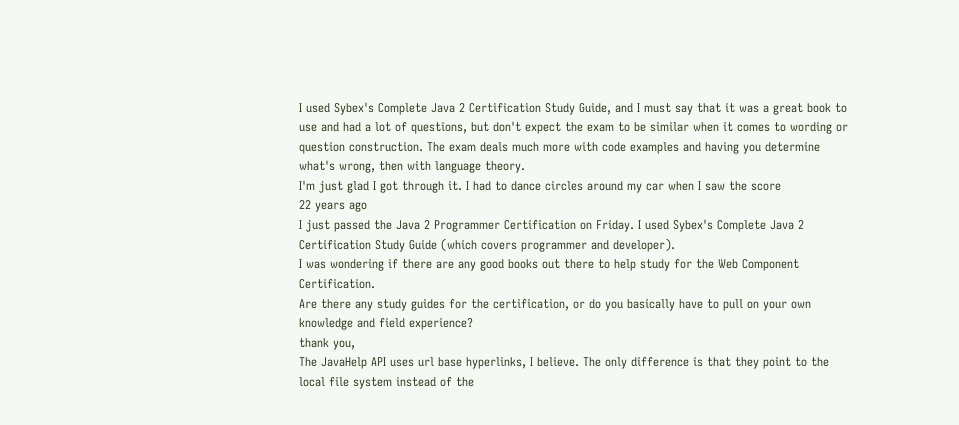I used Sybex's Complete Java 2 Certification Study Guide, and I must say that it was a great book to use and had a lot of questions, but don't expect the exam to be similar when it comes to wording or question construction. The exam deals much more with code examples and having you determine what's wrong, then with language theory.
I'm just glad I got through it. I had to dance circles around my car when I saw the score
22 years ago
I just passed the Java 2 Programmer Certification on Friday. I used Sybex's Complete Java 2 Certification Study Guide (which covers programmer and developer).
I was wondering if there are any good books out there to help study for the Web Component Certification.
Are there any study guides for the certification, or do you basically have to pull on your own knowledge and field experience?
thank you,
The JavaHelp API uses url base hyperlinks, I believe. The only difference is that they point to the local file system instead of the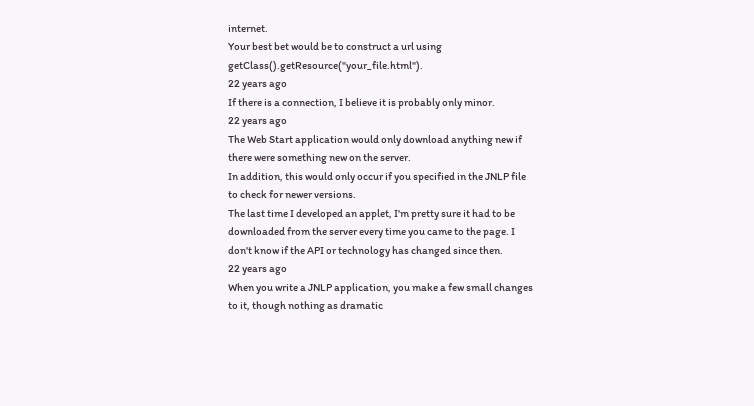internet.
Your best bet would be to construct a url using getClass().getResource("your_file.html").
22 years ago
If there is a connection, I believe it is probably only minor.
22 years ago
The Web Start application would only download anything new if there were something new on the server.
In addition, this would only occur if you specified in the JNLP file to check for newer versions.
The last time I developed an applet, I'm pretty sure it had to be downloaded from the server every time you came to the page. I don't know if the API or technology has changed since then.
22 years ago
When you write a JNLP application, you make a few small changes to it, though nothing as dramatic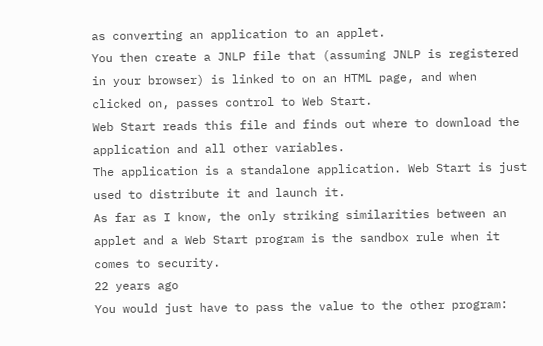as converting an application to an applet.
You then create a JNLP file that (assuming JNLP is registered in your browser) is linked to on an HTML page, and when clicked on, passes control to Web Start.
Web Start reads this file and finds out where to download the application and all other variables.
The application is a standalone application. Web Start is just used to distribute it and launch it.
As far as I know, the only striking similarities between an applet and a Web Start program is the sandbox rule when it comes to security.
22 years ago
You would just have to pass the value to the other program: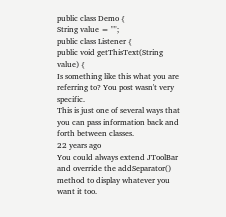public class Demo {
String value = "";
public class Listener {
public void getThisText(String value) {
Is something like this what you are referring to? You post wasn't very specific.
This is just one of several ways that you can pass information back and forth between classes.
22 years ago
You could always extend JToolBar and override the addSeparator() method to display whatever you want it too.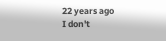22 years ago
I don't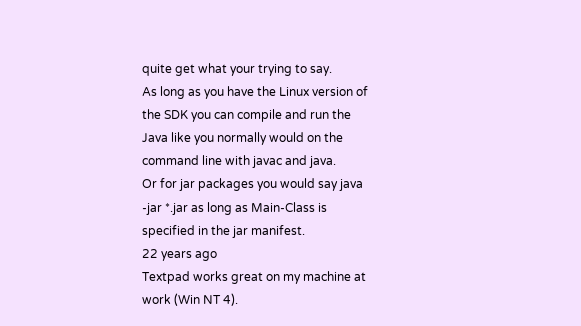quite get what your trying to say.
As long as you have the Linux version of the SDK you can compile and run the Java like you normally would on the command line with javac and java.
Or for jar packages you would say java -jar *.jar as long as Main-Class is specified in the jar manifest.
22 years ago
Textpad works great on my machine at work (Win NT 4).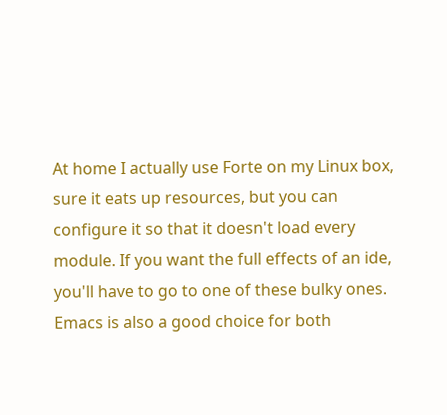At home I actually use Forte on my Linux box, sure it eats up resources, but you can configure it so that it doesn't load every module. If you want the full effects of an ide, you'll have to go to one of these bulky ones.
Emacs is also a good choice for both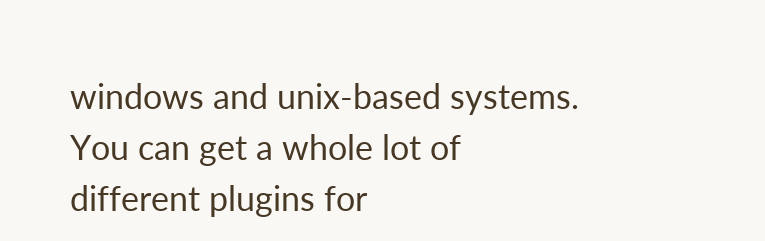windows and unix-based systems. You can get a whole lot of different plugins for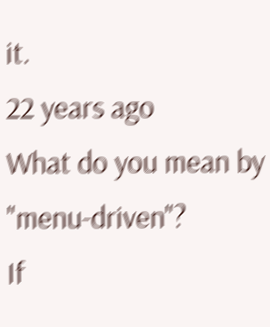it.
22 years ago
What do you mean by "menu-driven"?
If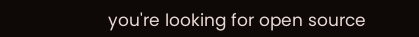you're looking for open source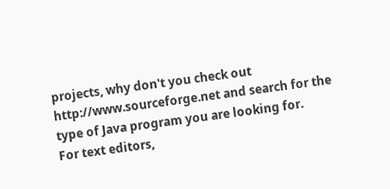projects, why don't you check out http://www.sourceforge.net and search for the type of Java program you are looking for.
For text editors,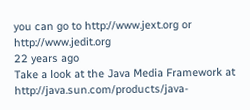you can go to http://www.jext.org or http://www.jedit.org
22 years ago
Take a look at the Java Media Framework at http://java.sun.com/products/java-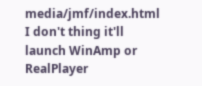media/jmf/index.html
I don't thing it'll launch WinAmp or RealPlayer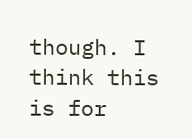though. I think this is for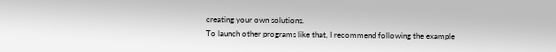creating your own solutions.
To launch other programs like that, I recommend following the example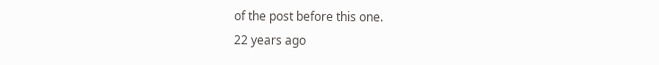of the post before this one.
22 years ago